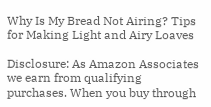Why Is My Bread Not Airing? Tips for Making Light and Airy Loaves

Disclosure: As Amazon Associates we earn from qualifying purchases. When you buy through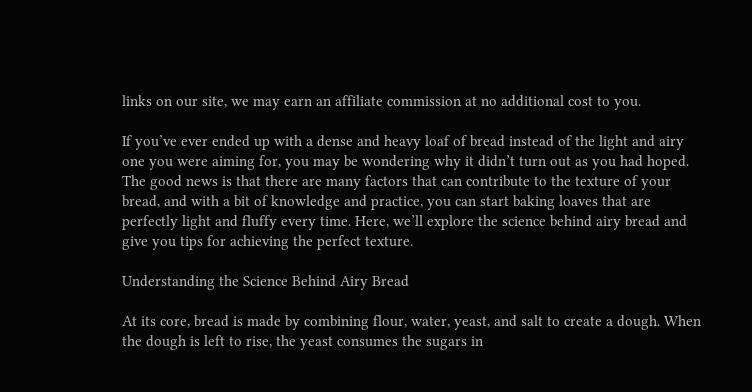links on our site, we may earn an affiliate commission at no additional cost to you.

If you’ve ever ended up with a dense and heavy loaf of bread instead of the light and airy one you were aiming for, you may be wondering why it didn’t turn out as you had hoped. The good news is that there are many factors that can contribute to the texture of your bread, and with a bit of knowledge and practice, you can start baking loaves that are perfectly light and fluffy every time. Here, we’ll explore the science behind airy bread and give you tips for achieving the perfect texture.

Understanding the Science Behind Airy Bread

At its core, bread is made by combining flour, water, yeast, and salt to create a dough. When the dough is left to rise, the yeast consumes the sugars in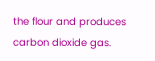the flour and produces carbon dioxide gas.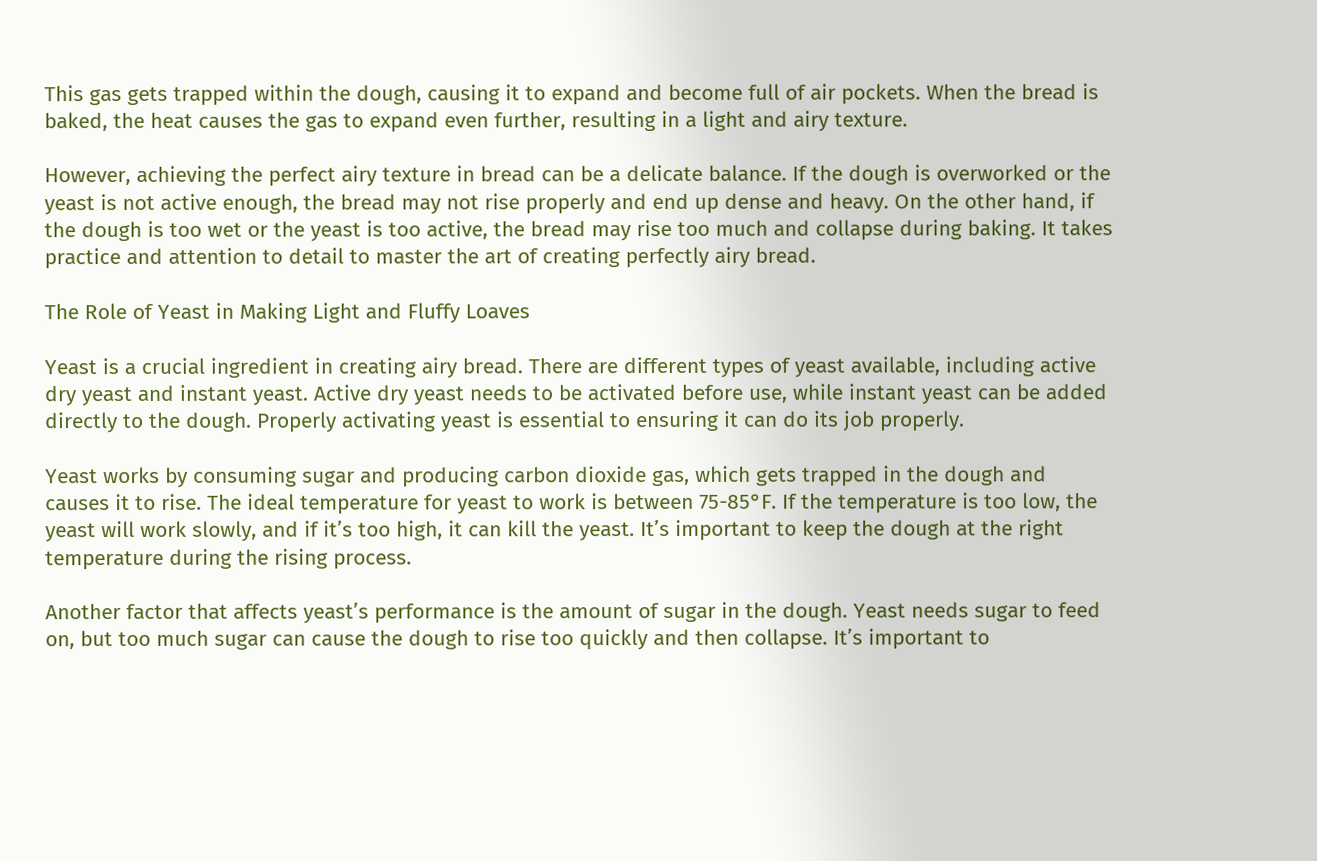This gas gets trapped within the dough, causing it to expand and become full of air pockets. When the bread is baked, the heat causes the gas to expand even further, resulting in a light and airy texture.

However, achieving the perfect airy texture in bread can be a delicate balance. If the dough is overworked or the yeast is not active enough, the bread may not rise properly and end up dense and heavy. On the other hand, if the dough is too wet or the yeast is too active, the bread may rise too much and collapse during baking. It takes practice and attention to detail to master the art of creating perfectly airy bread.

The Role of Yeast in Making Light and Fluffy Loaves

Yeast is a crucial ingredient in creating airy bread. There are different types of yeast available, including active dry yeast and instant yeast. Active dry yeast needs to be activated before use, while instant yeast can be added directly to the dough. Properly activating yeast is essential to ensuring it can do its job properly.

Yeast works by consuming sugar and producing carbon dioxide gas, which gets trapped in the dough and causes it to rise. The ideal temperature for yeast to work is between 75-85°F. If the temperature is too low, the yeast will work slowly, and if it’s too high, it can kill the yeast. It’s important to keep the dough at the right temperature during the rising process.

Another factor that affects yeast’s performance is the amount of sugar in the dough. Yeast needs sugar to feed on, but too much sugar can cause the dough to rise too quickly and then collapse. It’s important to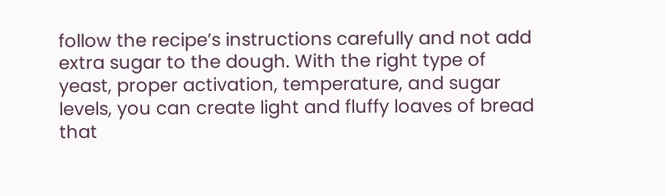follow the recipe’s instructions carefully and not add extra sugar to the dough. With the right type of yeast, proper activation, temperature, and sugar levels, you can create light and fluffy loaves of bread that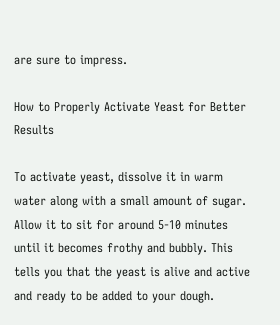are sure to impress.

How to Properly Activate Yeast for Better Results

To activate yeast, dissolve it in warm water along with a small amount of sugar. Allow it to sit for around 5-10 minutes until it becomes frothy and bubbly. This tells you that the yeast is alive and active and ready to be added to your dough.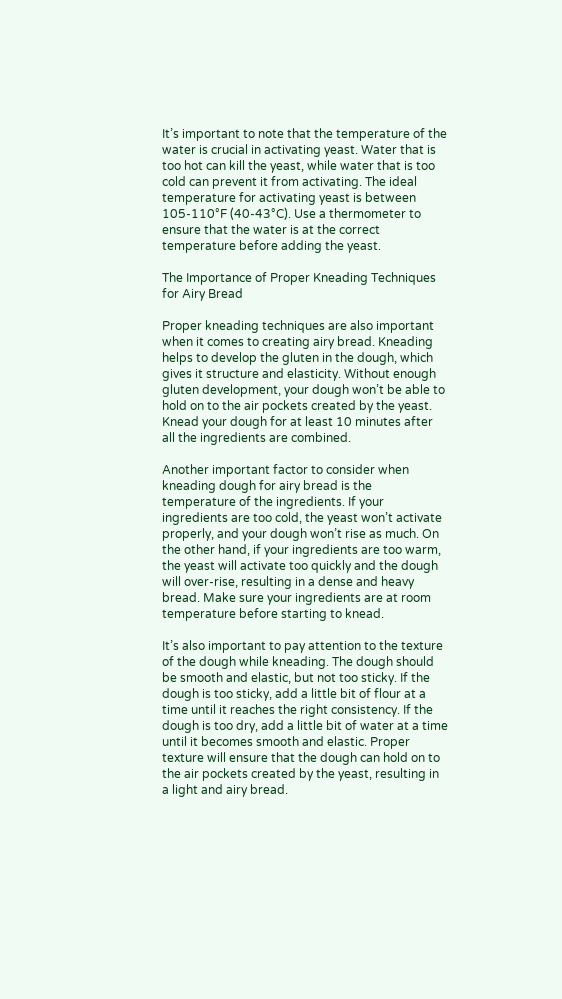It’s important to note that the temperature of the water is crucial in activating yeast. Water that is too hot can kill the yeast, while water that is too cold can prevent it from activating. The ideal temperature for activating yeast is between 105-110°F (40-43°C). Use a thermometer to ensure that the water is at the correct temperature before adding the yeast.

The Importance of Proper Kneading Techniques for Airy Bread

Proper kneading techniques are also important when it comes to creating airy bread. Kneading helps to develop the gluten in the dough, which gives it structure and elasticity. Without enough gluten development, your dough won’t be able to hold on to the air pockets created by the yeast. Knead your dough for at least 10 minutes after all the ingredients are combined.

Another important factor to consider when kneading dough for airy bread is the temperature of the ingredients. If your ingredients are too cold, the yeast won’t activate properly, and your dough won’t rise as much. On the other hand, if your ingredients are too warm, the yeast will activate too quickly and the dough will over-rise, resulting in a dense and heavy bread. Make sure your ingredients are at room temperature before starting to knead.

It’s also important to pay attention to the texture of the dough while kneading. The dough should be smooth and elastic, but not too sticky. If the dough is too sticky, add a little bit of flour at a time until it reaches the right consistency. If the dough is too dry, add a little bit of water at a time until it becomes smooth and elastic. Proper texture will ensure that the dough can hold on to the air pockets created by the yeast, resulting in a light and airy bread.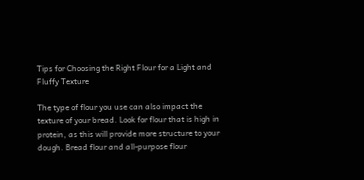Tips for Choosing the Right Flour for a Light and Fluffy Texture

The type of flour you use can also impact the texture of your bread. Look for flour that is high in protein, as this will provide more structure to your dough. Bread flour and all-purpose flour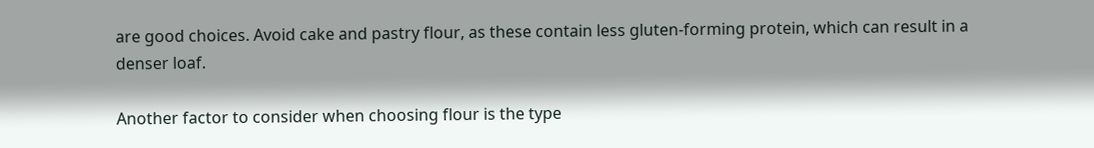are good choices. Avoid cake and pastry flour, as these contain less gluten-forming protein, which can result in a denser loaf.

Another factor to consider when choosing flour is the type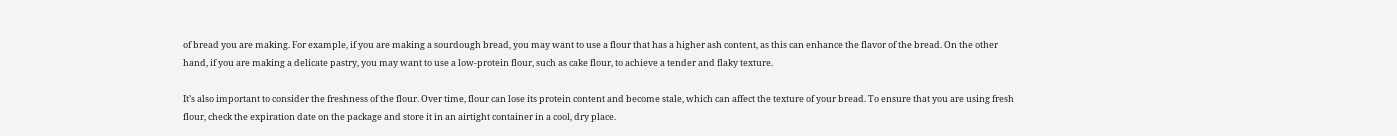of bread you are making. For example, if you are making a sourdough bread, you may want to use a flour that has a higher ash content, as this can enhance the flavor of the bread. On the other hand, if you are making a delicate pastry, you may want to use a low-protein flour, such as cake flour, to achieve a tender and flaky texture.

It’s also important to consider the freshness of the flour. Over time, flour can lose its protein content and become stale, which can affect the texture of your bread. To ensure that you are using fresh flour, check the expiration date on the package and store it in an airtight container in a cool, dry place.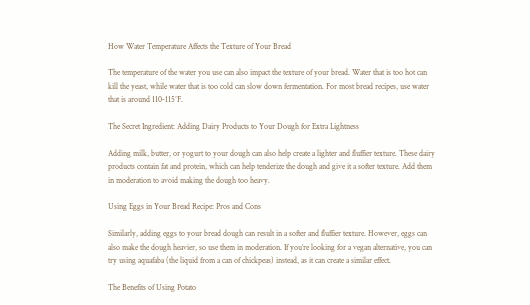How Water Temperature Affects the Texture of Your Bread

The temperature of the water you use can also impact the texture of your bread. Water that is too hot can kill the yeast, while water that is too cold can slow down fermentation. For most bread recipes, use water that is around 110-115°F.

The Secret Ingredient: Adding Dairy Products to Your Dough for Extra Lightness

Adding milk, butter, or yogurt to your dough can also help create a lighter and fluffier texture. These dairy products contain fat and protein, which can help tenderize the dough and give it a softer texture. Add them in moderation to avoid making the dough too heavy.

Using Eggs in Your Bread Recipe: Pros and Cons

Similarly, adding eggs to your bread dough can result in a softer and fluffier texture. However, eggs can also make the dough heavier, so use them in moderation. If you’re looking for a vegan alternative, you can try using aquafaba (the liquid from a can of chickpeas) instead, as it can create a similar effect.

The Benefits of Using Potato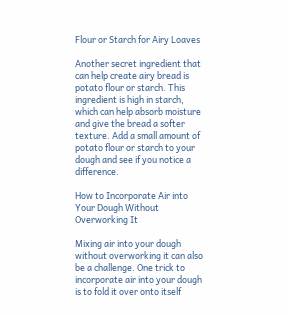Flour or Starch for Airy Loaves

Another secret ingredient that can help create airy bread is potato flour or starch. This ingredient is high in starch, which can help absorb moisture and give the bread a softer texture. Add a small amount of potato flour or starch to your dough and see if you notice a difference.

How to Incorporate Air into Your Dough Without Overworking It

Mixing air into your dough without overworking it can also be a challenge. One trick to incorporate air into your dough is to fold it over onto itself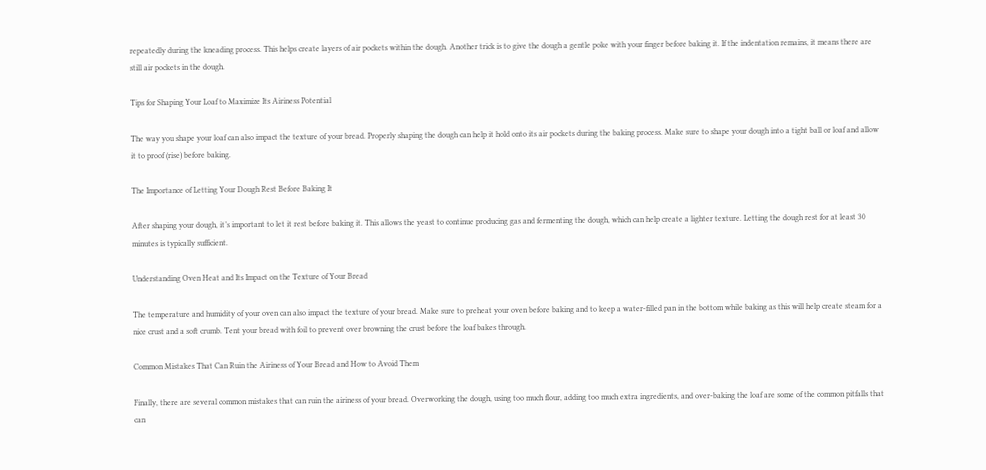repeatedly during the kneading process. This helps create layers of air pockets within the dough. Another trick is to give the dough a gentle poke with your finger before baking it. If the indentation remains, it means there are still air pockets in the dough.

Tips for Shaping Your Loaf to Maximize Its Airiness Potential

The way you shape your loaf can also impact the texture of your bread. Properly shaping the dough can help it hold onto its air pockets during the baking process. Make sure to shape your dough into a tight ball or loaf and allow it to proof (rise) before baking.

The Importance of Letting Your Dough Rest Before Baking It

After shaping your dough, it’s important to let it rest before baking it. This allows the yeast to continue producing gas and fermenting the dough, which can help create a lighter texture. Letting the dough rest for at least 30 minutes is typically sufficient.

Understanding Oven Heat and Its Impact on the Texture of Your Bread

The temperature and humidity of your oven can also impact the texture of your bread. Make sure to preheat your oven before baking and to keep a water-filled pan in the bottom while baking as this will help create steam for a nice crust and a soft crumb. Tent your bread with foil to prevent over browning the crust before the loaf bakes through.

Common Mistakes That Can Ruin the Airiness of Your Bread and How to Avoid Them

Finally, there are several common mistakes that can ruin the airiness of your bread. Overworking the dough, using too much flour, adding too much extra ingredients, and over-baking the loaf are some of the common pitfalls that can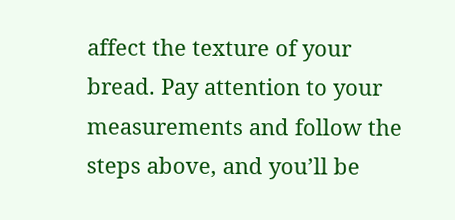affect the texture of your bread. Pay attention to your measurements and follow the steps above, and you’ll be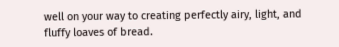well on your way to creating perfectly airy, light, and fluffy loaves of bread.